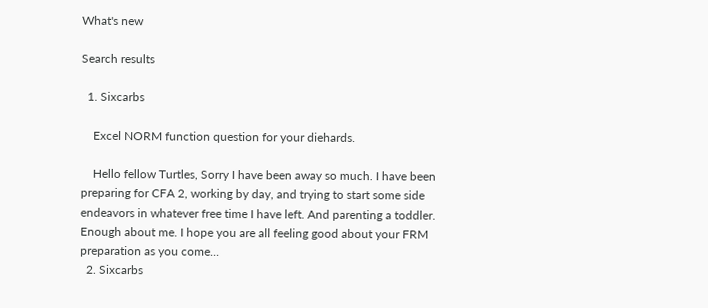What's new

Search results

  1. Sixcarbs

    Excel NORM function question for your diehards.

    Hello fellow Turtles, Sorry I have been away so much. I have been preparing for CFA 2, working by day, and trying to start some side endeavors in whatever free time I have left. And parenting a toddler. Enough about me. I hope you are all feeling good about your FRM preparation as you come...
  2. Sixcarbs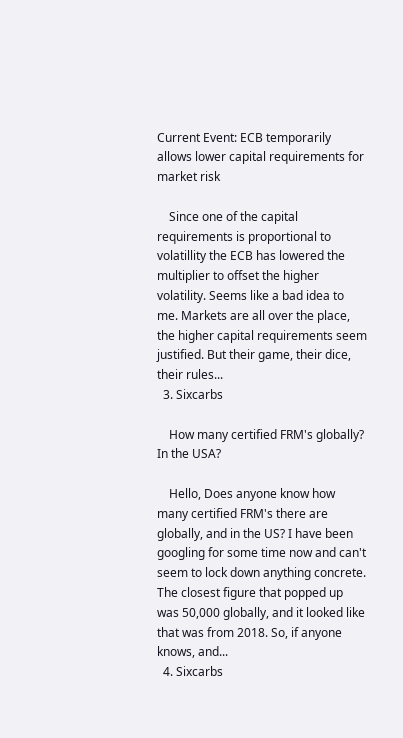Current Event: ECB temporarily allows lower capital requirements for market risk

    Since one of the capital requirements is proportional to volatillity the ECB has lowered the multiplier to offset the higher volatility. Seems like a bad idea to me. Markets are all over the place, the higher capital requirements seem justified. But their game, their dice, their rules...
  3. Sixcarbs

    How many certified FRM's globally? In the USA?

    Hello, Does anyone know how many certified FRM's there are globally, and in the US? I have been googling for some time now and can't seem to lock down anything concrete. The closest figure that popped up was 50,000 globally, and it looked like that was from 2018. So, if anyone knows, and...
  4. Sixcarbs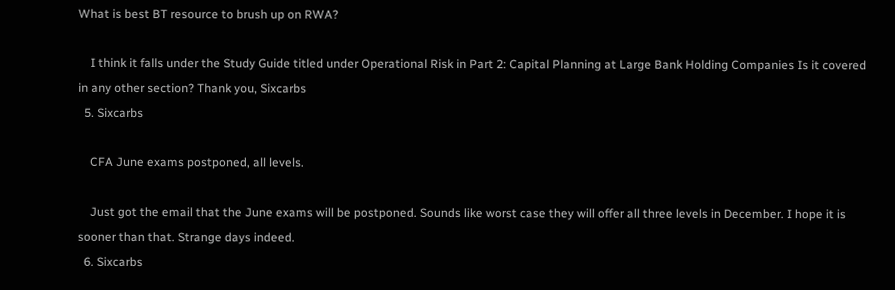What is best BT resource to brush up on RWA?

    I think it falls under the Study Guide titled under Operational Risk in Part 2: Capital Planning at Large Bank Holding Companies Is it covered in any other section? Thank you, Sixcarbs
  5. Sixcarbs

    CFA June exams postponed, all levels.

    Just got the email that the June exams will be postponed. Sounds like worst case they will offer all three levels in December. I hope it is sooner than that. Strange days indeed.
  6. Sixcarbs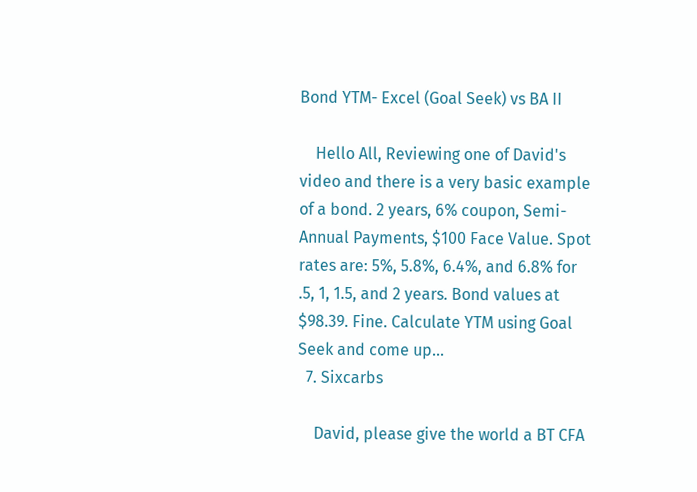Bond YTM- Excel (Goal Seek) vs BA II

    Hello All, Reviewing one of David's video and there is a very basic example of a bond. 2 years, 6% coupon, Semi-Annual Payments, $100 Face Value. Spot rates are: 5%, 5.8%, 6.4%, and 6.8% for .5, 1, 1.5, and 2 years. Bond values at $98.39. Fine. Calculate YTM using Goal Seek and come up...
  7. Sixcarbs

    David, please give the world a BT CFA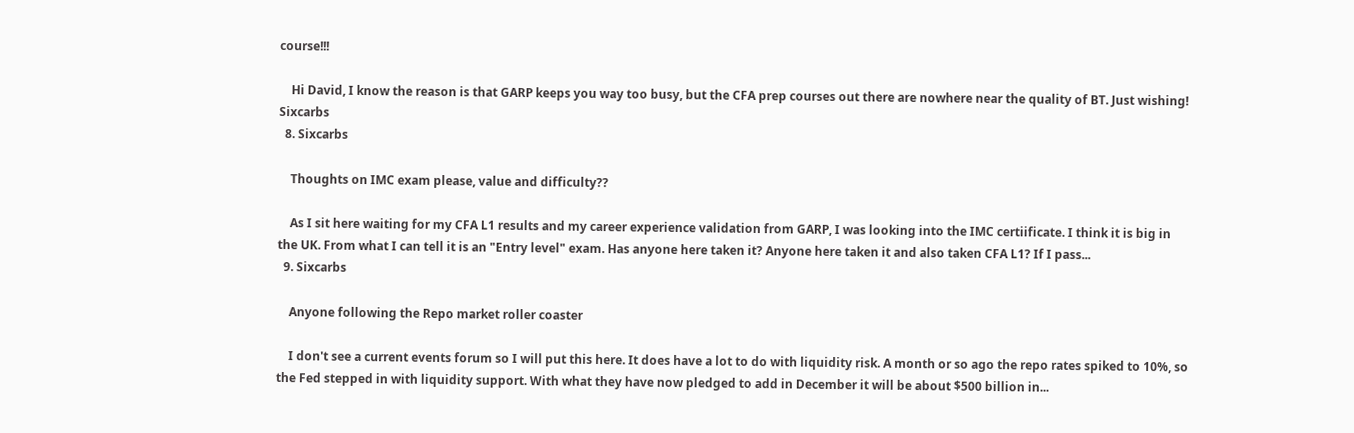course!!!

    Hi David, I know the reason is that GARP keeps you way too busy, but the CFA prep courses out there are nowhere near the quality of BT. Just wishing! Sixcarbs
  8. Sixcarbs

    Thoughts on IMC exam please, value and difficulty??

    As I sit here waiting for my CFA L1 results and my career experience validation from GARP, I was looking into the IMC certiificate. I think it is big in the UK. From what I can tell it is an "Entry level" exam. Has anyone here taken it? Anyone here taken it and also taken CFA L1? If I pass...
  9. Sixcarbs

    Anyone following the Repo market roller coaster

    I don't see a current events forum so I will put this here. It does have a lot to do with liquidity risk. A month or so ago the repo rates spiked to 10%, so the Fed stepped in with liquidity support. With what they have now pledged to add in December it will be about $500 billion in...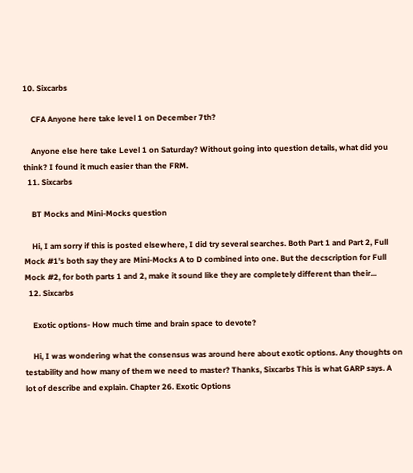10. Sixcarbs

    CFA Anyone here take level 1 on December 7th?

    Anyone else here take Level 1 on Saturday? Without going into question details, what did you think? I found it much easier than the FRM.
  11. Sixcarbs

    BT Mocks and Mini-Mocks question

    Hi, I am sorry if this is posted elsewhere, I did try several searches. Both Part 1 and Part 2, Full Mock #1's both say they are Mini-Mocks A to D combined into one. But the decscription for Full Mock #2, for both parts 1 and 2, make it sound like they are completely different than their...
  12. Sixcarbs

    Exotic options- How much time and brain space to devote?

    Hi, I was wondering what the consensus was around here about exotic options. Any thoughts on testability and how many of them we need to master? Thanks, Sixcarbs This is what GARP says. A lot of describe and explain. Chapter 26. Exotic Options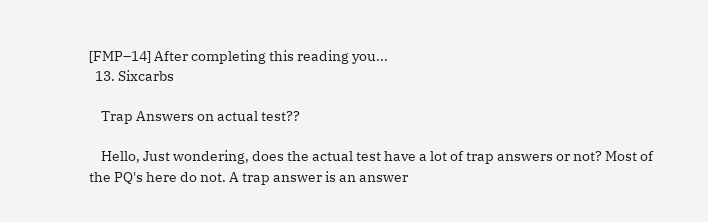[FMP–14] After completing this reading you...
  13. Sixcarbs

    Trap Answers on actual test??

    Hello, Just wondering, does the actual test have a lot of trap answers or not? Most of the PQ's here do not. A trap answer is an answer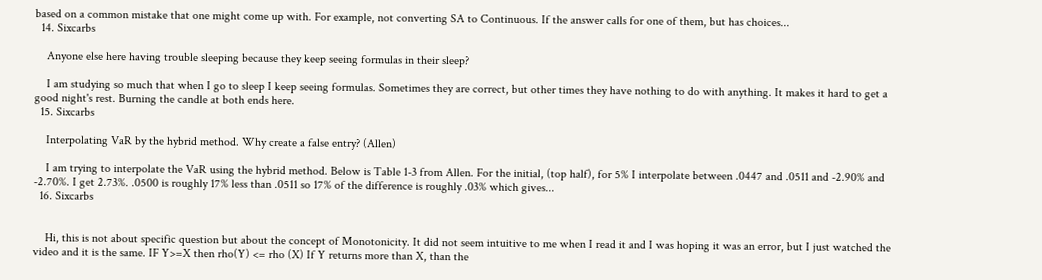based on a common mistake that one might come up with. For example, not converting SA to Continuous. If the answer calls for one of them, but has choices...
  14. Sixcarbs

    Anyone else here having trouble sleeping because they keep seeing formulas in their sleep?

    I am studying so much that when I go to sleep I keep seeing formulas. Sometimes they are correct, but other times they have nothing to do with anything. It makes it hard to get a good night's rest. Burning the candle at both ends here.
  15. Sixcarbs

    Interpolating VaR by the hybrid method. Why create a false entry? (Allen)

    I am trying to interpolate the VaR using the hybrid method. Below is Table 1-3 from Allen. For the initial, (top half), for 5% I interpolate between .0447 and .0511 and -2.90% and -2.70%. I get 2.73%. .0500 is roughly 17% less than .0511 so 17% of the difference is roughly .03% which gives...
  16. Sixcarbs


    Hi, this is not about specific question but about the concept of Monotonicity. It did not seem intuitive to me when I read it and I was hoping it was an error, but I just watched the video and it is the same. IF Y>=X then rho(Y) <= rho (X) If Y returns more than X, than the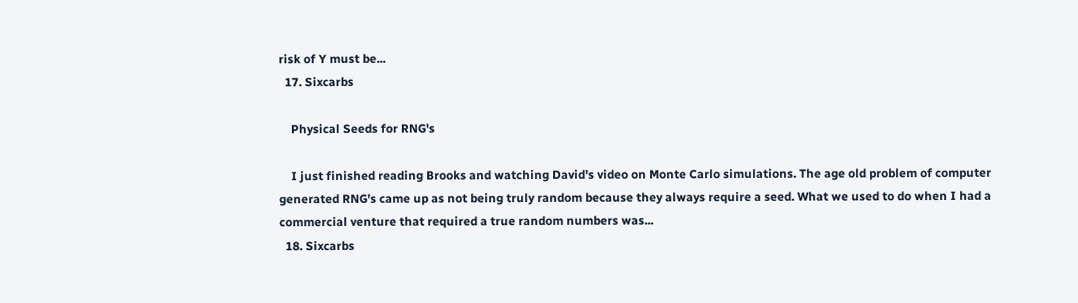risk of Y must be...
  17. Sixcarbs

    Physical Seeds for RNG's

    I just finished reading Brooks and watching David's video on Monte Carlo simulations. The age old problem of computer generated RNG's came up as not being truly random because they always require a seed. What we used to do when I had a commercial venture that required a true random numbers was...
  18. Sixcarbs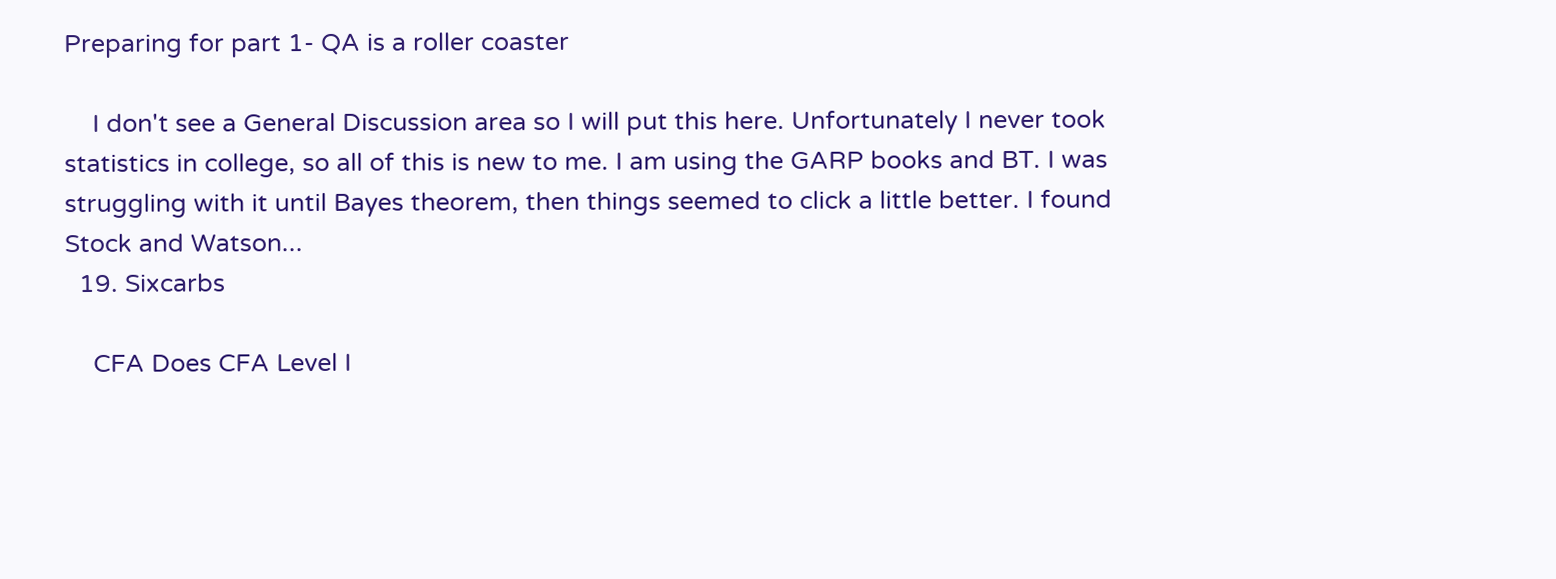Preparing for part 1- QA is a roller coaster

    I don't see a General Discussion area so I will put this here. Unfortunately I never took statistics in college, so all of this is new to me. I am using the GARP books and BT. I was struggling with it until Bayes theorem, then things seemed to click a little better. I found Stock and Watson...
  19. Sixcarbs

    CFA Does CFA Level I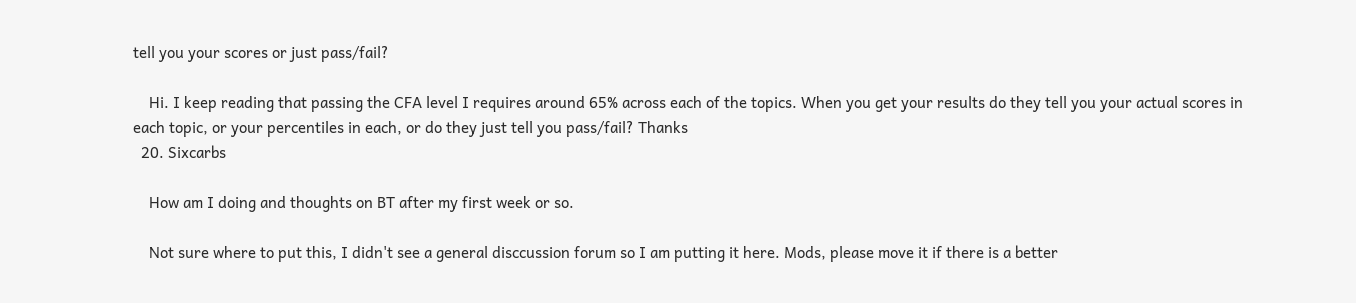tell you your scores or just pass/fail?

    Hi. I keep reading that passing the CFA level I requires around 65% across each of the topics. When you get your results do they tell you your actual scores in each topic, or your percentiles in each, or do they just tell you pass/fail? Thanks
  20. Sixcarbs

    How am I doing and thoughts on BT after my first week or so.

    Not sure where to put this, I didn't see a general disccussion forum so I am putting it here. Mods, please move it if there is a better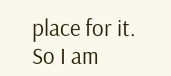place for it. So I am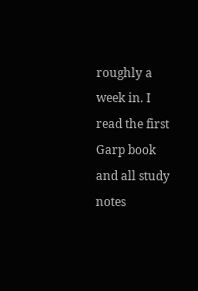roughly a week in. I read the first Garp book and all study notes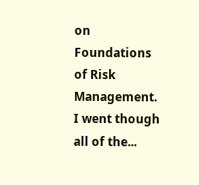on Foundations of Risk Management. I went though all of the...